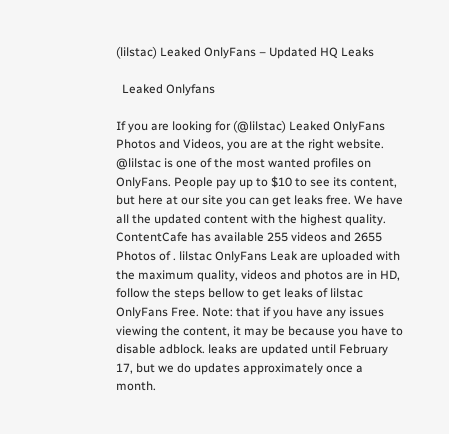(lilstac) Leaked OnlyFans – Updated HQ Leaks

  Leaked Onlyfans

If you are looking for (@lilstac) Leaked OnlyFans Photos and Videos, you are at the right website. @lilstac is one of the most wanted profiles on OnlyFans. People pay up to $10 to see its content, but here at our site you can get leaks free. We have all the updated content with the highest quality. ContentCafe has available 255 videos and 2655 Photos of . lilstac OnlyFans Leak are uploaded with the maximum quality, videos and photos are in HD, follow the steps bellow to get leaks of lilstac OnlyFans Free. Note: that if you have any issues viewing the content, it may be because you have to disable adblock. leaks are updated until February 17, but we do updates approximately once a month.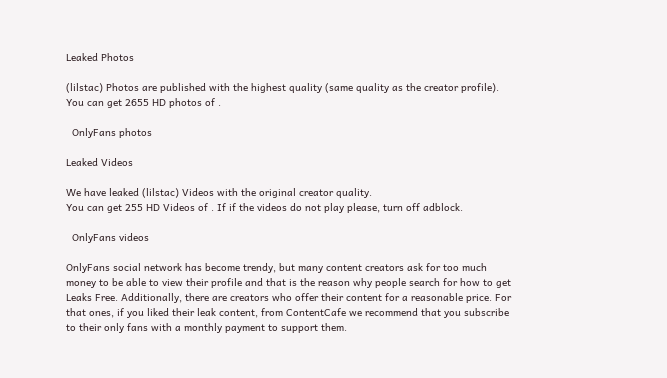Leaked Photos

(lilstac) Photos are published with the highest quality (same quality as the creator profile).
You can get 2655 HD photos of .

  OnlyFans photos

Leaked Videos

We have leaked (lilstac) Videos with the original creator quality.
You can get 255 HD Videos of . If if the videos do not play please, turn off adblock.

  OnlyFans videos

OnlyFans social network has become trendy, but many content creators ask for too much money to be able to view their profile and that is the reason why people search for how to get Leaks Free. Additionally, there are creators who offer their content for a reasonable price. For that ones, if you liked their leak content, from ContentCafe we recommend that you subscribe to their only fans with a monthly payment to support them.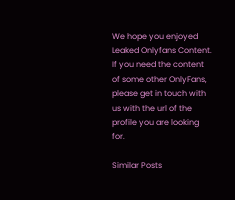We hope you enjoyed Leaked Onlyfans Content. If you need the content of some other OnlyFans, please get in touch with us with the url of the profile you are looking for.

Similar Posts